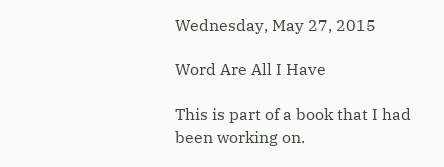Wednesday, May 27, 2015

Word Are All I Have

This is part of a book that I had been working on.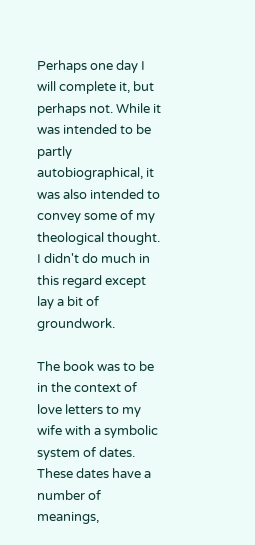Perhaps one day I will complete it, but perhaps not. While it was intended to be partly autobiographical, it was also intended to convey some of my theological thought. I didn't do much in this regard except lay a bit of groundwork.

The book was to be in the context of love letters to my wife with a symbolic system of dates. These dates have a number of meanings,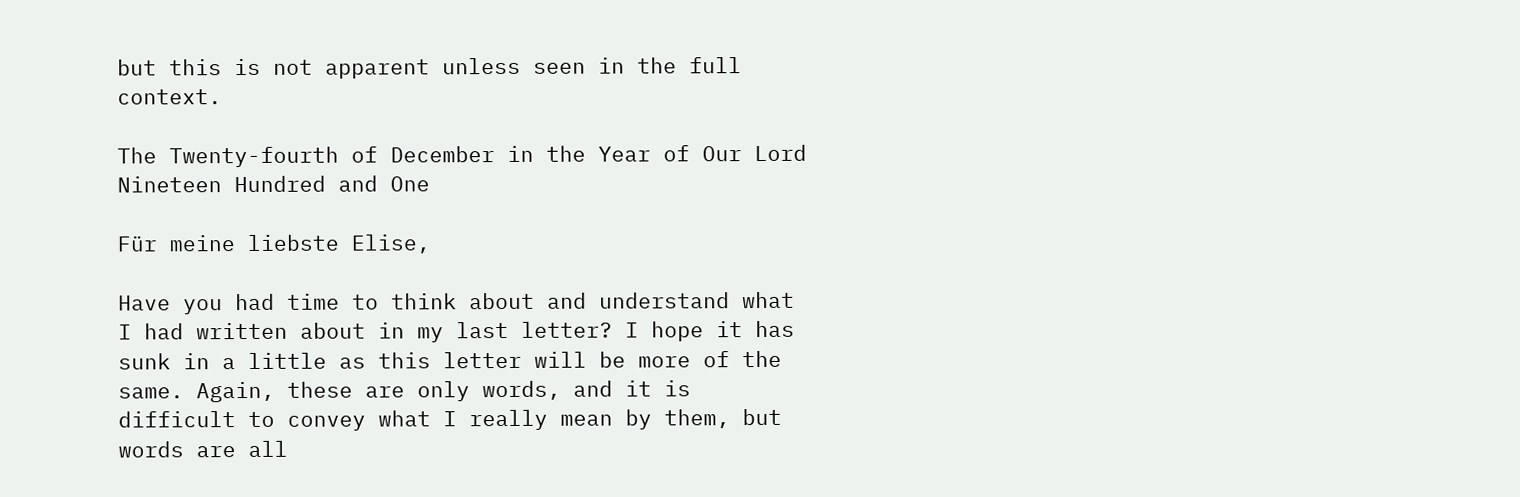but this is not apparent unless seen in the full context.

The Twenty-fourth of December in the Year of Our Lord Nineteen Hundred and One

Für meine liebste Elise,

Have you had time to think about and understand what I had written about in my last letter? I hope it has sunk in a little as this letter will be more of the same. Again, these are only words, and it is difficult to convey what I really mean by them, but words are all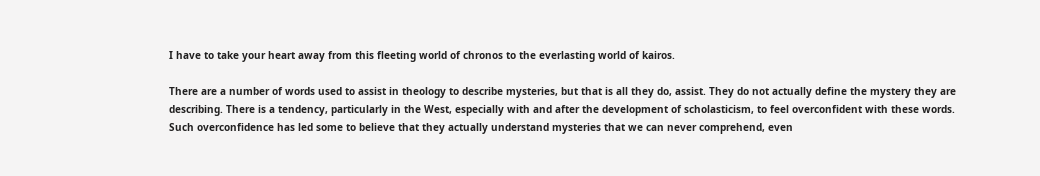I have to take your heart away from this fleeting world of chronos to the everlasting world of kairos.

There are a number of words used to assist in theology to describe mysteries, but that is all they do, assist. They do not actually define the mystery they are describing. There is a tendency, particularly in the West, especially with and after the development of scholasticism, to feel overconfident with these words. Such overconfidence has led some to believe that they actually understand mysteries that we can never comprehend, even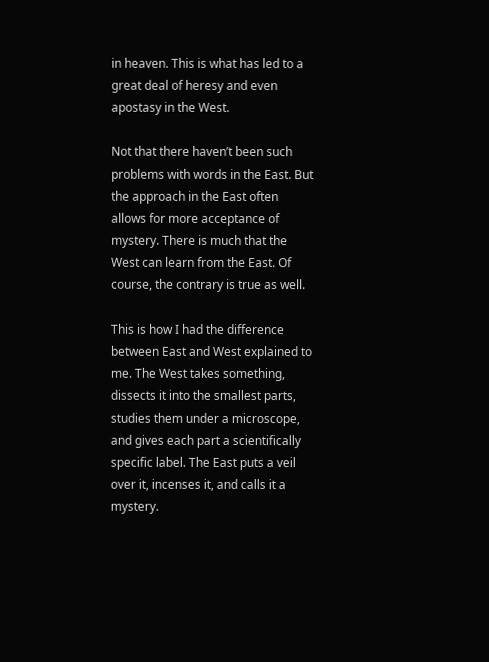in heaven. This is what has led to a great deal of heresy and even apostasy in the West.

Not that there haven’t been such problems with words in the East. But the approach in the East often allows for more acceptance of mystery. There is much that the West can learn from the East. Of course, the contrary is true as well.

This is how I had the difference between East and West explained to me. The West takes something, dissects it into the smallest parts, studies them under a microscope, and gives each part a scientifically specific label. The East puts a veil over it, incenses it, and calls it a mystery.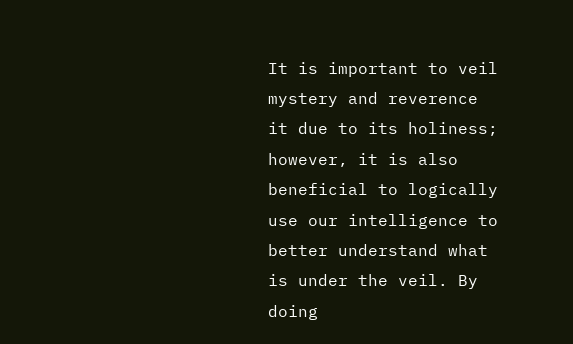It is important to veil mystery and reverence it due to its holiness; however, it is also beneficial to logically use our intelligence to better understand what is under the veil. By doing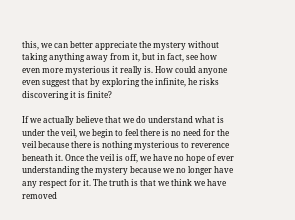this, we can better appreciate the mystery without taking anything away from it, but in fact, see how even more mysterious it really is. How could anyone even suggest that by exploring the infinite, he risks discovering it is finite?

If we actually believe that we do understand what is under the veil, we begin to feel there is no need for the veil because there is nothing mysterious to reverence beneath it. Once the veil is off, we have no hope of ever understanding the mystery because we no longer have any respect for it. The truth is that we think we have removed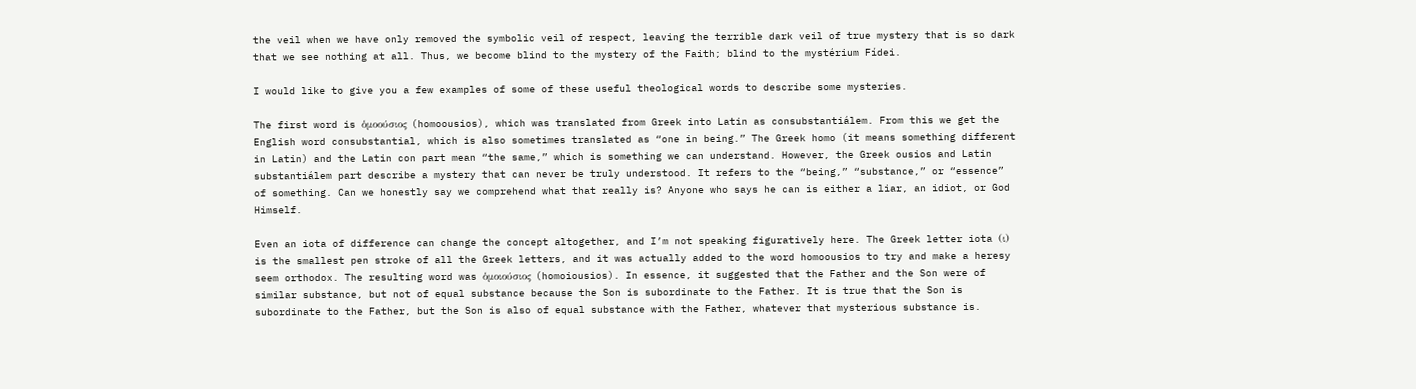the veil when we have only removed the symbolic veil of respect, leaving the terrible dark veil of true mystery that is so dark that we see nothing at all. Thus, we become blind to the mystery of the Faith; blind to the mystérium Fídei.

I would like to give you a few examples of some of these useful theological words to describe some mysteries.

The first word is ὁμοούσιος (homoousios), which was translated from Greek into Latin as consubstantiálem. From this we get the English word consubstantial, which is also sometimes translated as “one in being.” The Greek homo (it means something different in Latin) and the Latin con part mean “the same,” which is something we can understand. However, the Greek ousios and Latin substantiálem part describe a mystery that can never be truly understood. It refers to the “being,” “substance,” or “essence” of something. Can we honestly say we comprehend what that really is? Anyone who says he can is either a liar, an idiot, or God Himself.

Even an iota of difference can change the concept altogether, and I’m not speaking figuratively here. The Greek letter iota (ι) is the smallest pen stroke of all the Greek letters, and it was actually added to the word homoousios to try and make a heresy seem orthodox. The resulting word was ὁμοιούσιος (homoiousios). In essence, it suggested that the Father and the Son were of similar substance, but not of equal substance because the Son is subordinate to the Father. It is true that the Son is subordinate to the Father, but the Son is also of equal substance with the Father, whatever that mysterious substance is.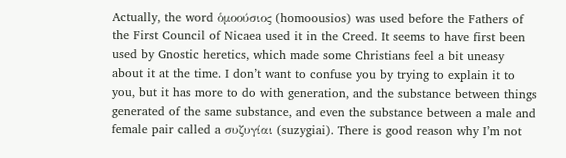Actually, the word ὁμοούσιος (homoousios) was used before the Fathers of the First Council of Nicaea used it in the Creed. It seems to have first been used by Gnostic heretics, which made some Christians feel a bit uneasy about it at the time. I don’t want to confuse you by trying to explain it to you, but it has more to do with generation, and the substance between things generated of the same substance, and even the substance between a male and female pair called a συζυγίαι (suzygiai). There is good reason why I’m not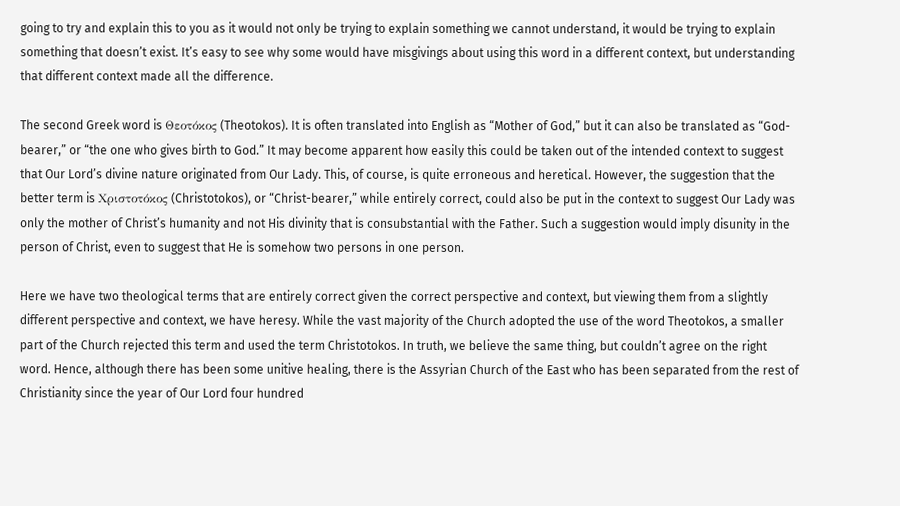going to try and explain this to you as it would not only be trying to explain something we cannot understand, it would be trying to explain something that doesn’t exist. It’s easy to see why some would have misgivings about using this word in a different context, but understanding that different context made all the difference.

The second Greek word is Θεοτόκος (Theotokos). It is often translated into English as “Mother of God,” but it can also be translated as “God-bearer,” or “the one who gives birth to God.” It may become apparent how easily this could be taken out of the intended context to suggest that Our Lord’s divine nature originated from Our Lady. This, of course, is quite erroneous and heretical. However, the suggestion that the better term is Χριστοτόκος (Christotokos), or “Christ-bearer,” while entirely correct, could also be put in the context to suggest Our Lady was only the mother of Christ’s humanity and not His divinity that is consubstantial with the Father. Such a suggestion would imply disunity in the person of Christ, even to suggest that He is somehow two persons in one person.

Here we have two theological terms that are entirely correct given the correct perspective and context, but viewing them from a slightly different perspective and context, we have heresy. While the vast majority of the Church adopted the use of the word Theotokos, a smaller part of the Church rejected this term and used the term Christotokos. In truth, we believe the same thing, but couldn’t agree on the right word. Hence, although there has been some unitive healing, there is the Assyrian Church of the East who has been separated from the rest of Christianity since the year of Our Lord four hundred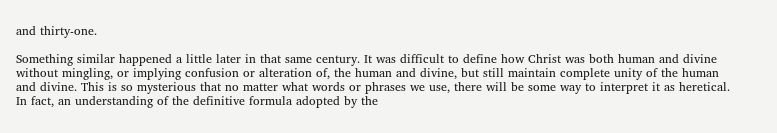and thirty-one.

Something similar happened a little later in that same century. It was difficult to define how Christ was both human and divine without mingling, or implying confusion or alteration of, the human and divine, but still maintain complete unity of the human and divine. This is so mysterious that no matter what words or phrases we use, there will be some way to interpret it as heretical. In fact, an understanding of the definitive formula adopted by the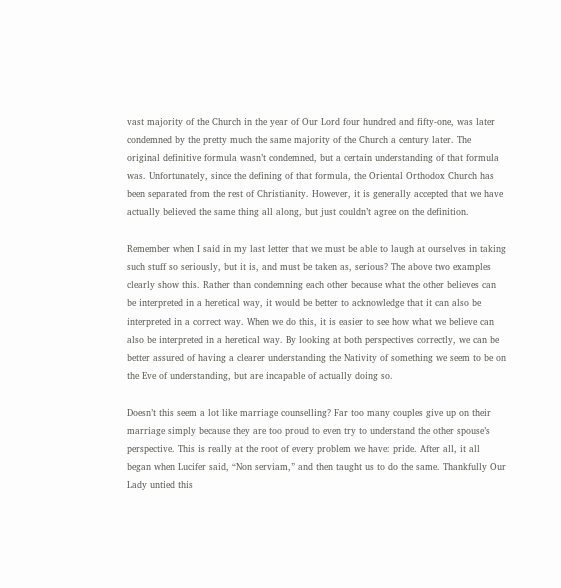vast majority of the Church in the year of Our Lord four hundred and fifty-one, was later condemned by the pretty much the same majority of the Church a century later. The original definitive formula wasn’t condemned, but a certain understanding of that formula was. Unfortunately, since the defining of that formula, the Oriental Orthodox Church has been separated from the rest of Christianity. However, it is generally accepted that we have actually believed the same thing all along, but just couldn’t agree on the definition.

Remember when I said in my last letter that we must be able to laugh at ourselves in taking such stuff so seriously, but it is, and must be taken as, serious? The above two examples clearly show this. Rather than condemning each other because what the other believes can be interpreted in a heretical way, it would be better to acknowledge that it can also be interpreted in a correct way. When we do this, it is easier to see how what we believe can also be interpreted in a heretical way. By looking at both perspectives correctly, we can be better assured of having a clearer understanding the Nativity of something we seem to be on the Eve of understanding, but are incapable of actually doing so.

Doesn’t this seem a lot like marriage counselling? Far too many couples give up on their marriage simply because they are too proud to even try to understand the other spouse’s perspective. This is really at the root of every problem we have: pride. After all, it all began when Lucifer said, “Non serviam,” and then taught us to do the same. Thankfully Our Lady untied this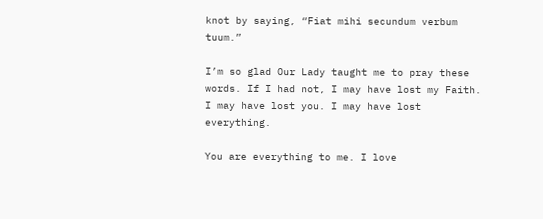knot by saying, “Fiat mihi secundum verbum tuum.”

I’m so glad Our Lady taught me to pray these words. If I had not, I may have lost my Faith. I may have lost you. I may have lost everything.

You are everything to me. I love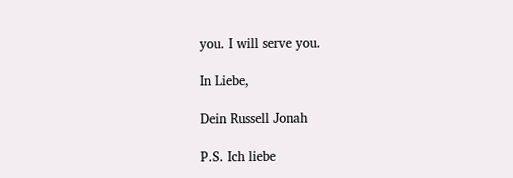you. I will serve you.

In Liebe,

Dein Russell Jonah

P.S. Ich liebe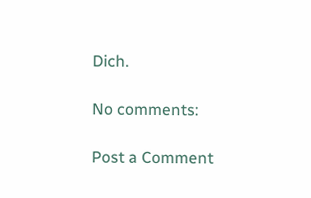Dich.

No comments:

Post a Comment